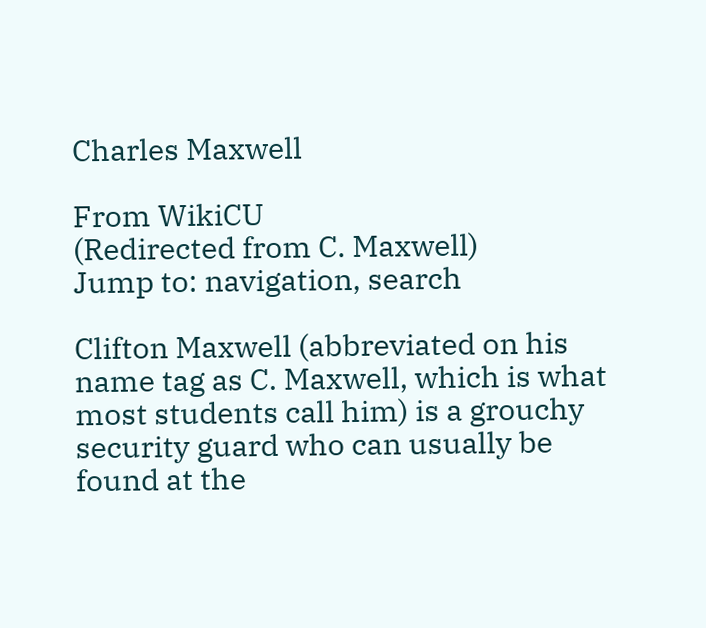Charles Maxwell

From WikiCU
(Redirected from C. Maxwell)
Jump to: navigation, search

Clifton Maxwell (abbreviated on his name tag as C. Maxwell, which is what most students call him) is a grouchy security guard who can usually be found at the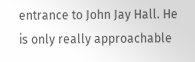entrance to John Jay Hall. He is only really approachable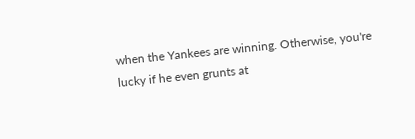when the Yankees are winning. Otherwise, you're lucky if he even grunts at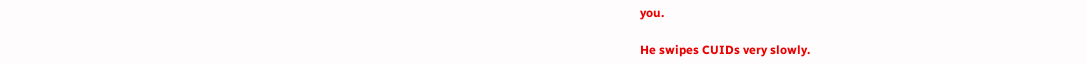you.

He swipes CUIDs very slowly.